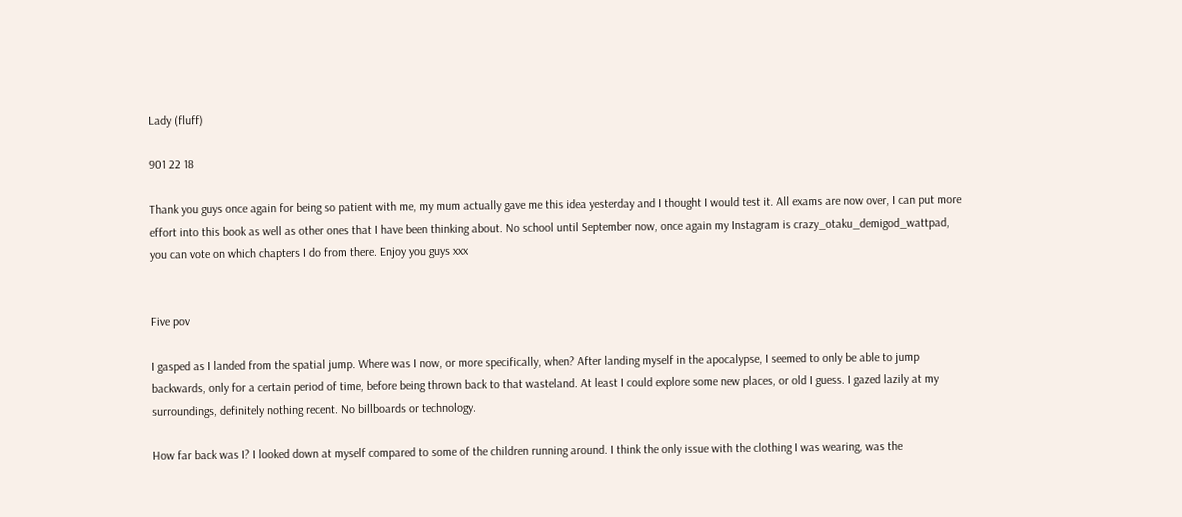Lady (fluff)

901 22 18

Thank you guys once again for being so patient with me, my mum actually gave me this idea yesterday and I thought I would test it. All exams are now over, I can put more effort into this book as well as other ones that I have been thinking about. No school until September now, once again my Instagram is crazy_otaku_demigod_wattpad, you can vote on which chapters I do from there. Enjoy you guys xxx


Five pov

I gasped as I landed from the spatial jump. Where was I now, or more specifically, when? After landing myself in the apocalypse, I seemed to only be able to jump backwards, only for a certain period of time, before being thrown back to that wasteland. At least I could explore some new places, or old I guess. I gazed lazily at my surroundings, definitely nothing recent. No billboards or technology.

How far back was I? I looked down at myself compared to some of the children running around. I think the only issue with the clothing I was wearing, was the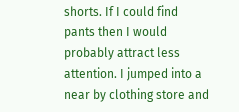shorts. If I could find pants then I would probably attract less attention. I jumped into a near by clothing store and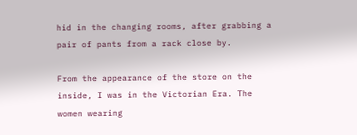hid in the changing rooms, after grabbing a pair of pants from a rack close by.

From the appearance of the store on the inside, I was in the Victorian Era. The women wearing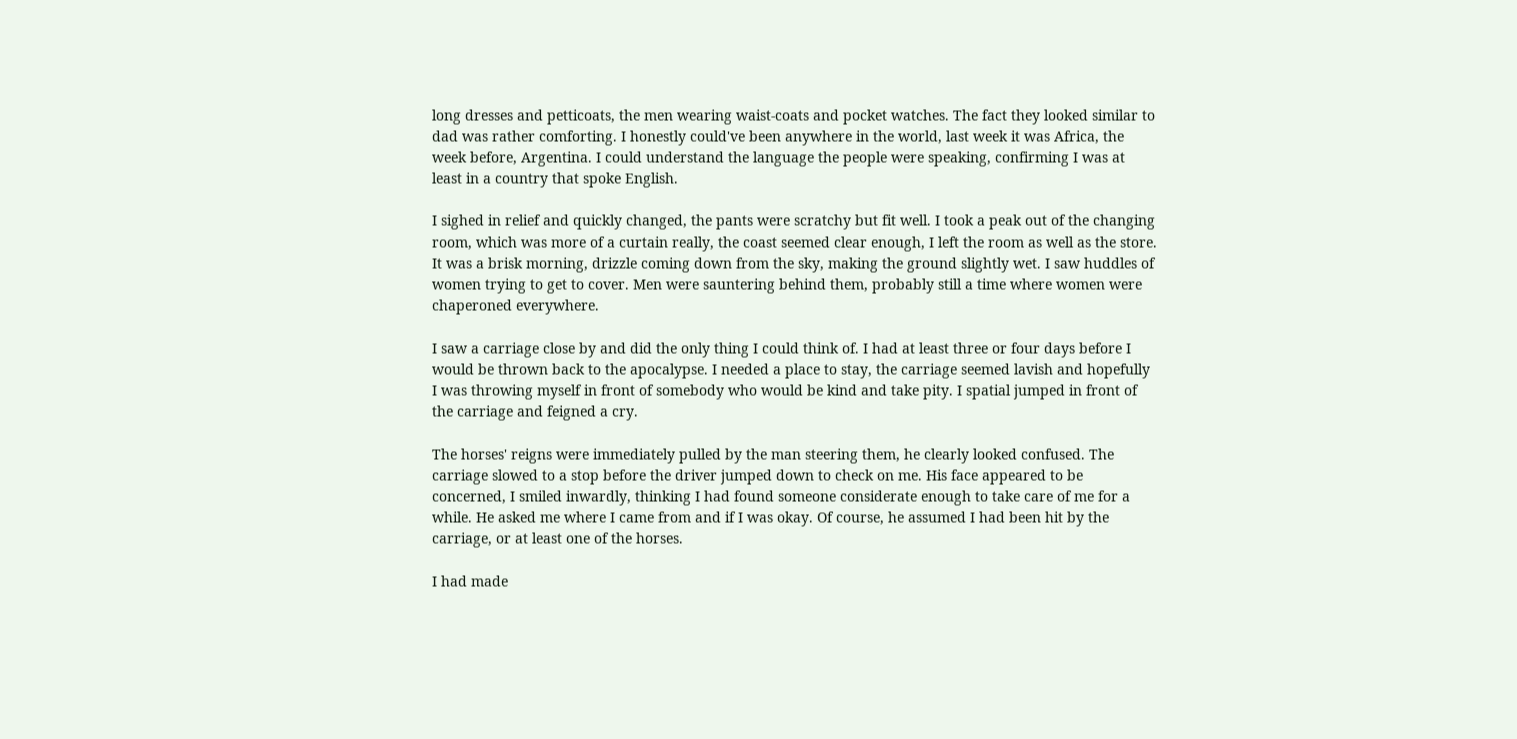long dresses and petticoats, the men wearing waist-coats and pocket watches. The fact they looked similar to dad was rather comforting. I honestly could've been anywhere in the world, last week it was Africa, the week before, Argentina. I could understand the language the people were speaking, confirming I was at least in a country that spoke English.

I sighed in relief and quickly changed, the pants were scratchy but fit well. I took a peak out of the changing room, which was more of a curtain really, the coast seemed clear enough, I left the room as well as the store. It was a brisk morning, drizzle coming down from the sky, making the ground slightly wet. I saw huddles of women trying to get to cover. Men were sauntering behind them, probably still a time where women were chaperoned everywhere.

I saw a carriage close by and did the only thing I could think of. I had at least three or four days before I would be thrown back to the apocalypse. I needed a place to stay, the carriage seemed lavish and hopefully I was throwing myself in front of somebody who would be kind and take pity. I spatial jumped in front of the carriage and feigned a cry.

The horses' reigns were immediately pulled by the man steering them, he clearly looked confused. The carriage slowed to a stop before the driver jumped down to check on me. His face appeared to be concerned, I smiled inwardly, thinking I had found someone considerate enough to take care of me for a while. He asked me where I came from and if I was okay. Of course, he assumed I had been hit by the carriage, or at least one of the horses.

I had made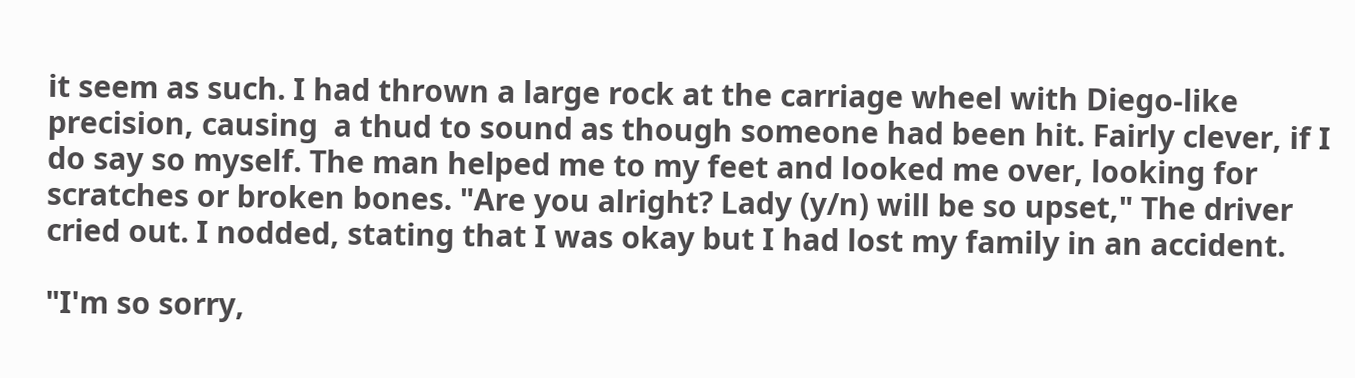it seem as such. I had thrown a large rock at the carriage wheel with Diego-like precision, causing  a thud to sound as though someone had been hit. Fairly clever, if I do say so myself. The man helped me to my feet and looked me over, looking for scratches or broken bones. "Are you alright? Lady (y/n) will be so upset," The driver cried out. I nodded, stating that I was okay but I had lost my family in an accident.

"I'm so sorry,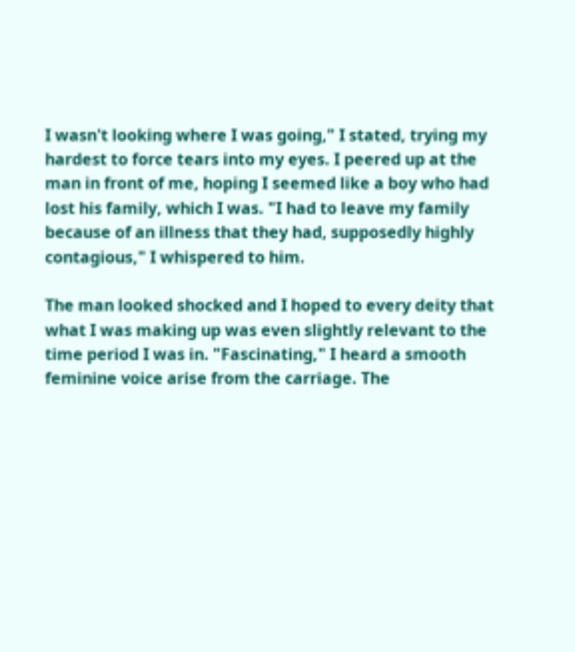I wasn't looking where I was going," I stated, trying my hardest to force tears into my eyes. I peered up at the man in front of me, hoping I seemed like a boy who had lost his family, which I was. "I had to leave my family because of an illness that they had, supposedly highly contagious," I whispered to him.

The man looked shocked and I hoped to every deity that what I was making up was even slightly relevant to the time period I was in. "Fascinating," I heard a smooth feminine voice arise from the carriage. The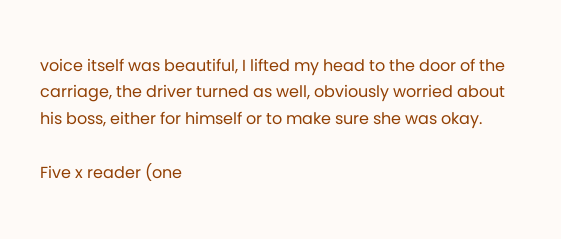voice itself was beautiful, I lifted my head to the door of the carriage, the driver turned as well, obviously worried about his boss, either for himself or to make sure she was okay.

Five x reader (one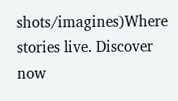shots/imagines)Where stories live. Discover now